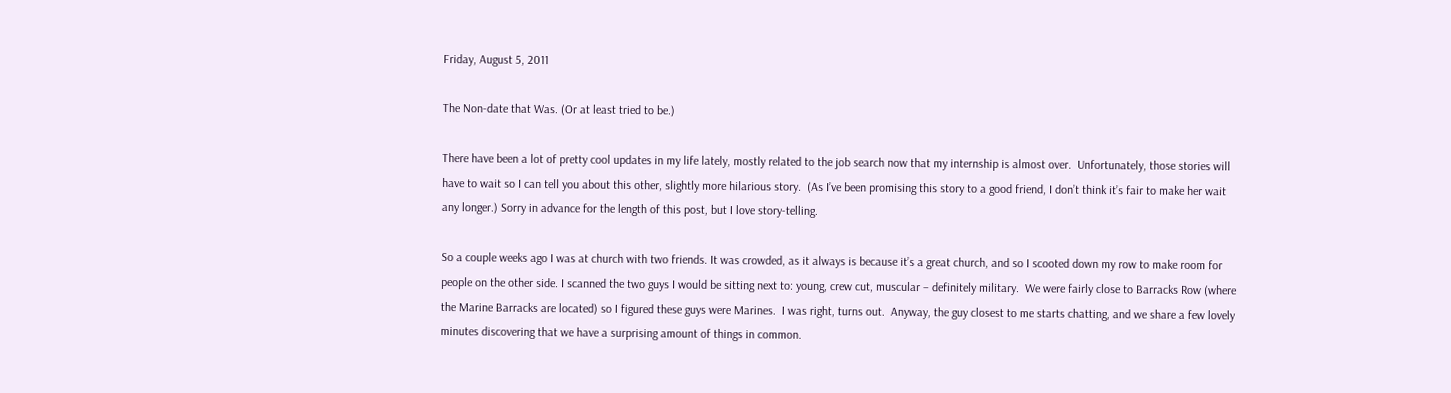Friday, August 5, 2011

The Non-date that Was. (Or at least tried to be.)

There have been a lot of pretty cool updates in my life lately, mostly related to the job search now that my internship is almost over.  Unfortunately, those stories will have to wait so I can tell you about this other, slightly more hilarious story.  (As I’ve been promising this story to a good friend, I don’t think it’s fair to make her wait any longer.) Sorry in advance for the length of this post, but I love story-telling.

So a couple weeks ago I was at church with two friends. It was crowded, as it always is because it’s a great church, and so I scooted down my row to make room for people on the other side. I scanned the two guys I would be sitting next to: young, crew cut, muscular – definitely military.  We were fairly close to Barracks Row (where the Marine Barracks are located) so I figured these guys were Marines.  I was right, turns out.  Anyway, the guy closest to me starts chatting, and we share a few lovely minutes discovering that we have a surprising amount of things in common.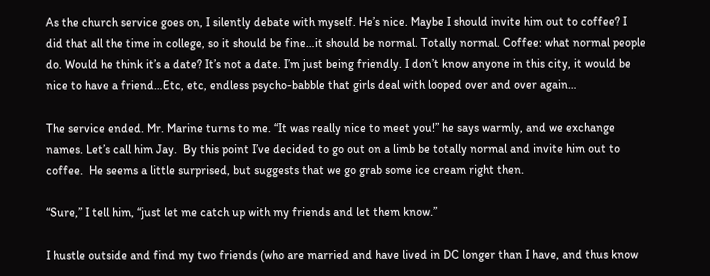As the church service goes on, I silently debate with myself. He’s nice. Maybe I should invite him out to coffee? I did that all the time in college, so it should be fine…it should be normal. Totally normal. Coffee: what normal people do. Would he think it’s a date? It’s not a date. I’m just being friendly. I don’t know anyone in this city, it would be nice to have a friend…Etc, etc, endless psycho-babble that girls deal with looped over and over again…

The service ended. Mr. Marine turns to me. “It was really nice to meet you!” he says warmly, and we exchange names. Let’s call him Jay.  By this point I’ve decided to go out on a limb be totally normal and invite him out to coffee.  He seems a little surprised, but suggests that we go grab some ice cream right then.

“Sure,” I tell him, “just let me catch up with my friends and let them know.”

I hustle outside and find my two friends (who are married and have lived in DC longer than I have, and thus know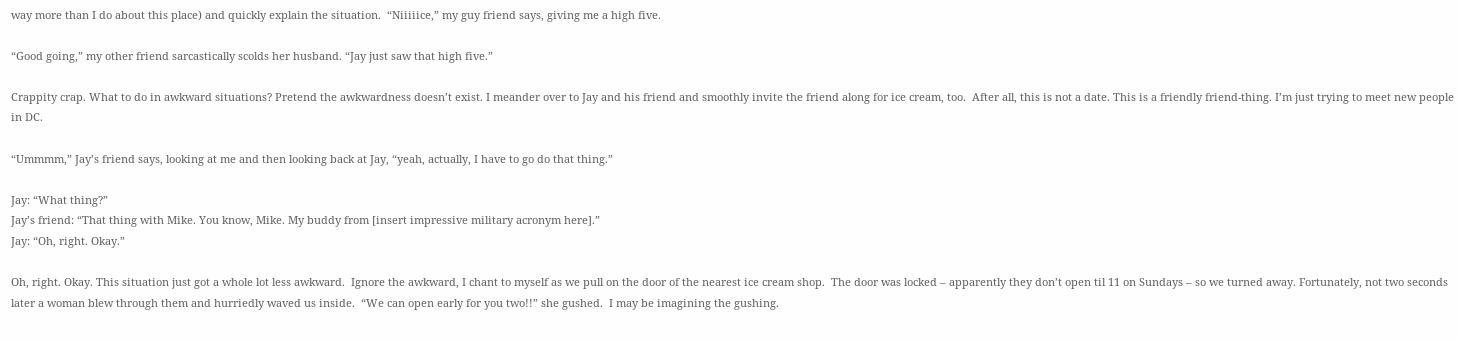way more than I do about this place) and quickly explain the situation.  “Niiiiice,” my guy friend says, giving me a high five.

“Good going,” my other friend sarcastically scolds her husband. “Jay just saw that high five.”

Crappity crap. What to do in awkward situations? Pretend the awkwardness doesn’t exist. I meander over to Jay and his friend and smoothly invite the friend along for ice cream, too.  After all, this is not a date. This is a friendly friend-thing. I’m just trying to meet new people in DC.

“Ummmm,” Jay’s friend says, looking at me and then looking back at Jay, “yeah, actually, I have to go do that thing.”

Jay: “What thing?”
Jay’s friend: “That thing with Mike. You know, Mike. My buddy from [insert impressive military acronym here].”
Jay: “Oh, right. Okay.”

Oh, right. Okay. This situation just got a whole lot less awkward.  Ignore the awkward, I chant to myself as we pull on the door of the nearest ice cream shop.  The door was locked – apparently they don’t open til 11 on Sundays – so we turned away. Fortunately, not two seconds later a woman blew through them and hurriedly waved us inside.  “We can open early for you two!!” she gushed.  I may be imagining the gushing.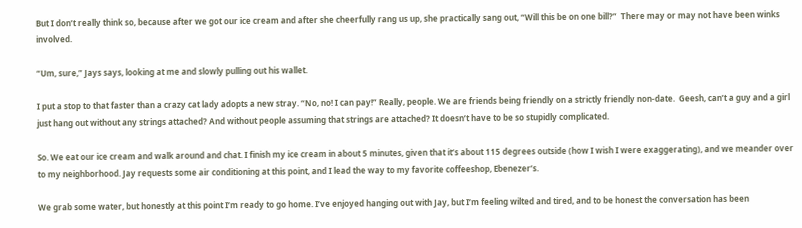But I don’t really think so, because after we got our ice cream and after she cheerfully rang us up, she practically sang out, “Will this be on one bill?”  There may or may not have been winks involved.

“Um, sure,” Jays says, looking at me and slowly pulling out his wallet.

I put a stop to that faster than a crazy cat lady adopts a new stray. “No, no! I can pay!” Really, people. We are friends being friendly on a strictly friendly non-date.  Geesh, can’t a guy and a girl just hang out without any strings attached? And without people assuming that strings are attached? It doesn’t have to be so stupidly complicated.

So. We eat our ice cream and walk around and chat. I finish my ice cream in about 5 minutes, given that it’s about 115 degrees outside (how I wish I were exaggerating), and we meander over to my neighborhood. Jay requests some air conditioning at this point, and I lead the way to my favorite coffeeshop, Ebenezer’s.

We grab some water, but honestly at this point I’m ready to go home. I’ve enjoyed hanging out with Jay, but I’m feeling wilted and tired, and to be honest the conversation has been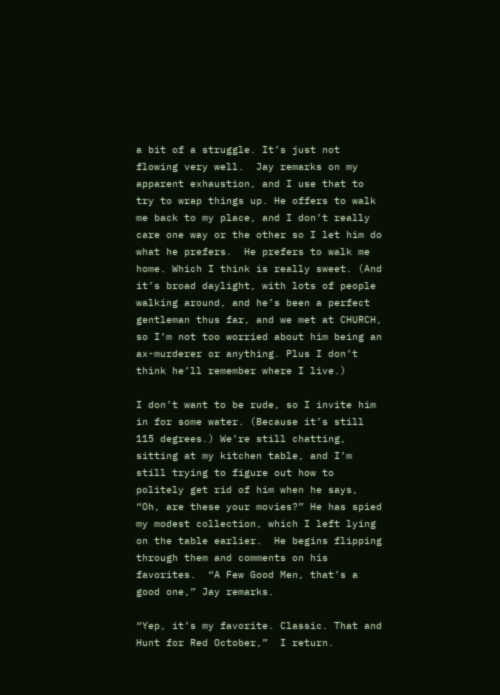a bit of a struggle. It’s just not flowing very well.  Jay remarks on my apparent exhaustion, and I use that to try to wrap things up. He offers to walk me back to my place, and I don’t really care one way or the other so I let him do what he prefers.  He prefers to walk me home. Which I think is really sweet. (And it’s broad daylight, with lots of people walking around, and he’s been a perfect gentleman thus far, and we met at CHURCH, so I’m not too worried about him being an ax-murderer or anything. Plus I don’t think he’ll remember where I live.)

I don’t want to be rude, so I invite him in for some water. (Because it’s still 115 degrees.) We’re still chatting, sitting at my kitchen table, and I’m still trying to figure out how to politely get rid of him when he says, “Oh, are these your movies?” He has spied my modest collection, which I left lying on the table earlier.  He begins flipping through them and comments on his favorites.  “A Few Good Men, that’s a good one,” Jay remarks.

“Yep, it’s my favorite. Classic. That and Hunt for Red October,”  I return.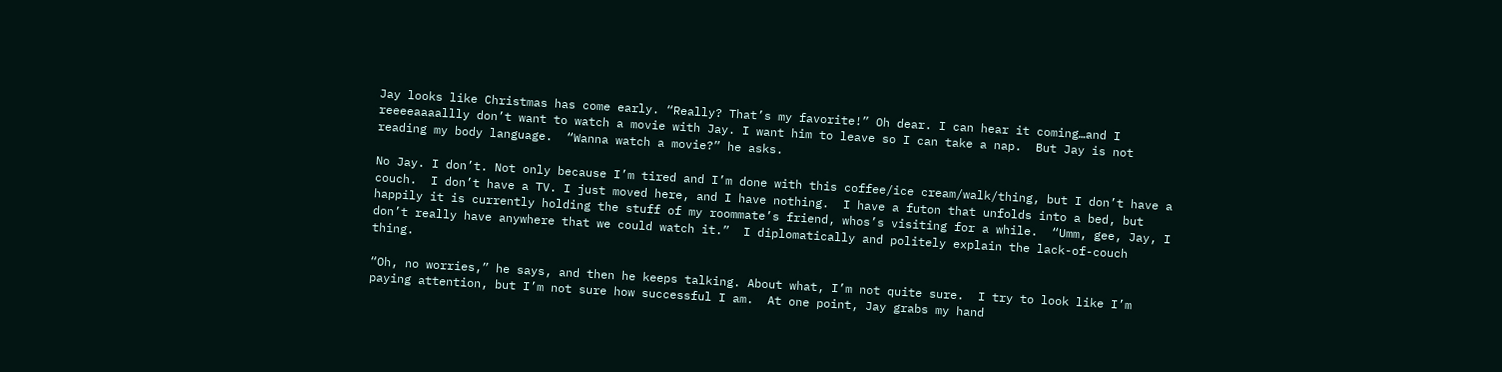Jay looks like Christmas has come early. “Really? That’s my favorite!” Oh dear. I can hear it coming…and I reeeeaaaallly don’t want to watch a movie with Jay. I want him to leave so I can take a nap.  But Jay is not reading my body language.  “Wanna watch a movie?” he asks.

No Jay. I don’t. Not only because I’m tired and I’m done with this coffee/ice cream/walk/thing, but I don’t have a couch.  I don’t have a TV. I just moved here, and I have nothing.  I have a futon that unfolds into a bed, but happily it is currently holding the stuff of my roommate’s friend, whos’s visiting for a while.  “Umm, gee, Jay, I don’t really have anywhere that we could watch it.”  I diplomatically and politely explain the lack-of-couch thing.

“Oh, no worries,” he says, and then he keeps talking. About what, I’m not quite sure.  I try to look like I’m paying attention, but I’m not sure how successful I am.  At one point, Jay grabs my hand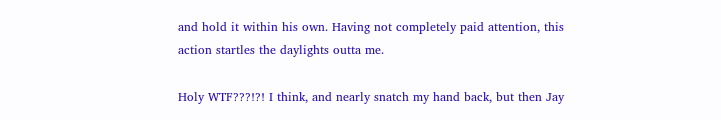and hold it within his own. Having not completely paid attention, this action startles the daylights outta me.

Holy WTF???!?! I think, and nearly snatch my hand back, but then Jay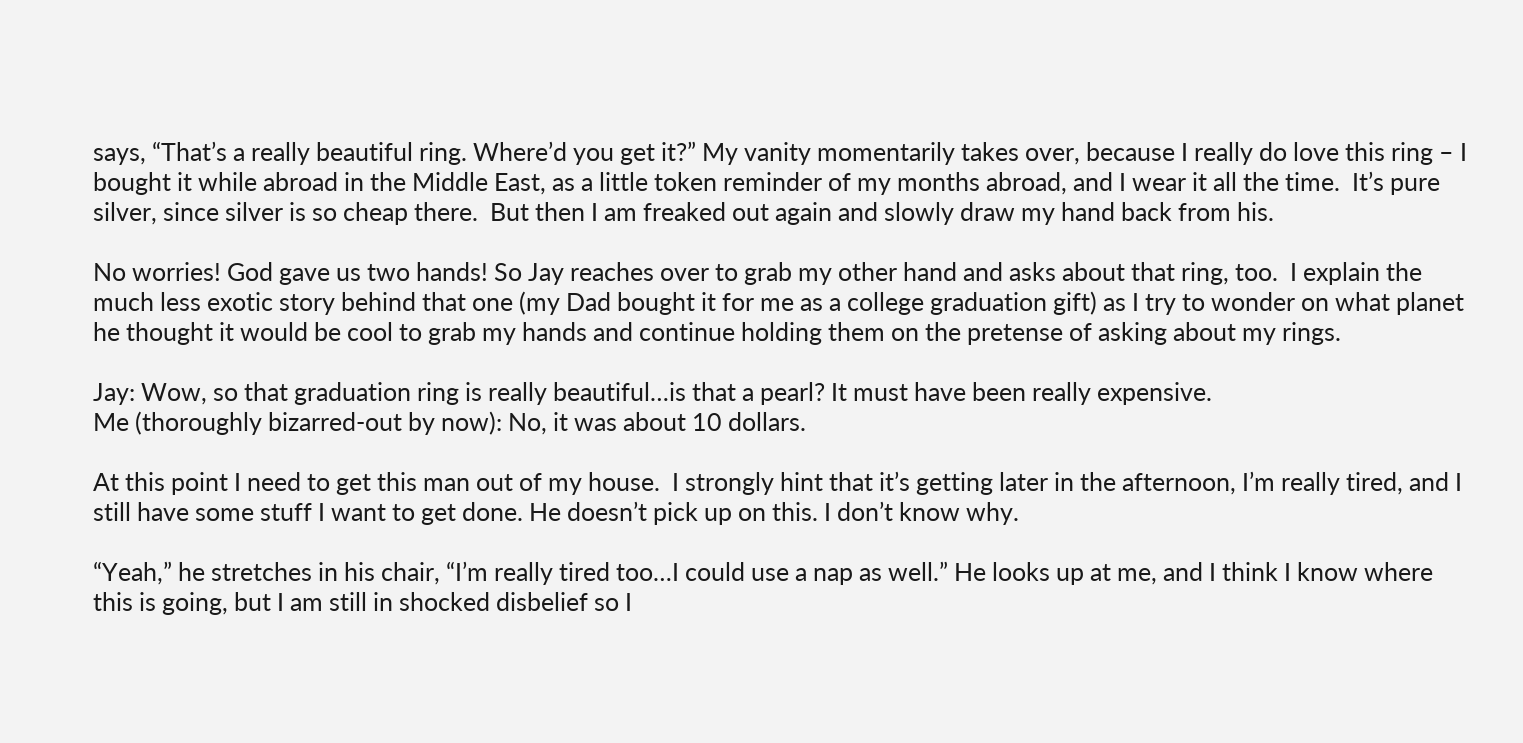says, “That’s a really beautiful ring. Where’d you get it?” My vanity momentarily takes over, because I really do love this ring – I bought it while abroad in the Middle East, as a little token reminder of my months abroad, and I wear it all the time.  It’s pure silver, since silver is so cheap there.  But then I am freaked out again and slowly draw my hand back from his.

No worries! God gave us two hands! So Jay reaches over to grab my other hand and asks about that ring, too.  I explain the much less exotic story behind that one (my Dad bought it for me as a college graduation gift) as I try to wonder on what planet he thought it would be cool to grab my hands and continue holding them on the pretense of asking about my rings.

Jay: Wow, so that graduation ring is really beautiful…is that a pearl? It must have been really expensive.
Me (thoroughly bizarred-out by now): No, it was about 10 dollars.

At this point I need to get this man out of my house.  I strongly hint that it’s getting later in the afternoon, I’m really tired, and I still have some stuff I want to get done. He doesn’t pick up on this. I don’t know why.

“Yeah,” he stretches in his chair, “I’m really tired too…I could use a nap as well.” He looks up at me, and I think I know where this is going, but I am still in shocked disbelief so I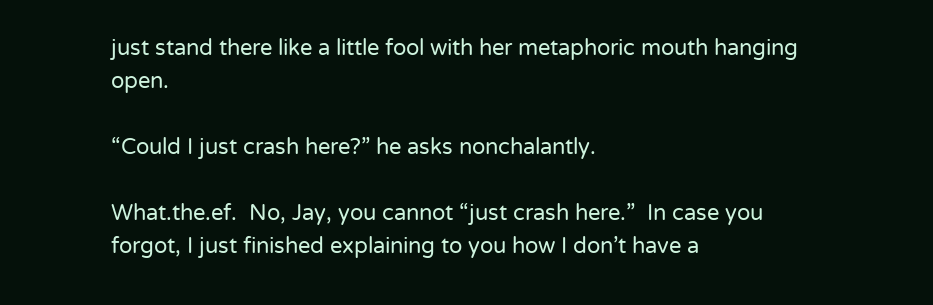just stand there like a little fool with her metaphoric mouth hanging open.

“Could I just crash here?” he asks nonchalantly.

What.the.ef.  No, Jay, you cannot “just crash here.”  In case you forgot, I just finished explaining to you how I don’t have a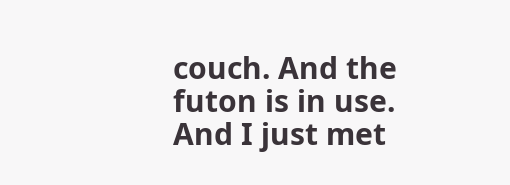couch. And the futon is in use. And I just met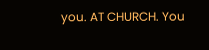you. AT CHURCH. You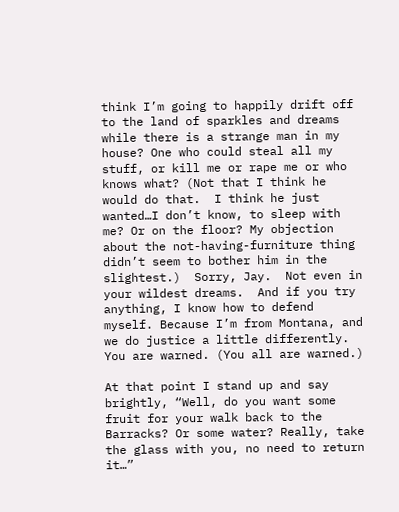think I’m going to happily drift off to the land of sparkles and dreams while there is a strange man in my house? One who could steal all my stuff, or kill me or rape me or who knows what? (Not that I think he would do that.  I think he just wanted…I don’t know, to sleep with me? Or on the floor? My objection about the not-having-furniture thing didn’t seem to bother him in the slightest.)  Sorry, Jay.  Not even in your wildest dreams.  And if you try anything, I know how to defend myself. Because I’m from Montana, and we do justice a little differently. You are warned. (You all are warned.)

At that point I stand up and say brightly, “Well, do you want some fruit for your walk back to the Barracks? Or some water? Really, take the glass with you, no need to return it…”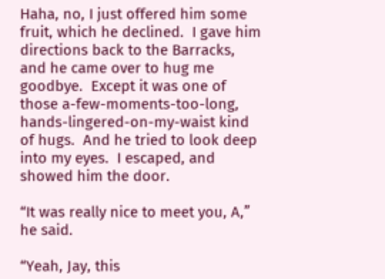Haha, no, I just offered him some fruit, which he declined.  I gave him directions back to the Barracks, and he came over to hug me goodbye.  Except it was one of those a-few-moments-too-long, hands-lingered-on-my-waist kind of hugs.  And he tried to look deep into my eyes.  I escaped, and showed him the door.

“It was really nice to meet you, A,” he said.

“Yeah, Jay, this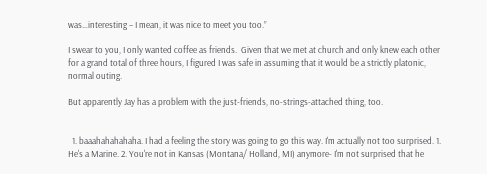was…interesting – I mean, it was nice to meet you too.”

I swear to you, I only wanted coffee as friends.  Given that we met at church and only knew each other for a grand total of three hours, I figured I was safe in assuming that it would be a strictly platonic, normal outing.

But apparently Jay has a problem with the just-friends, no-strings-attached thing, too.


  1. baaahahahahaha. I had a feeling the story was going to go this way. I'm actually not too surprised. 1. He's a Marine. 2. You're not in Kansas (Montana/ Holland, MI) anymore- I'm not surprised that he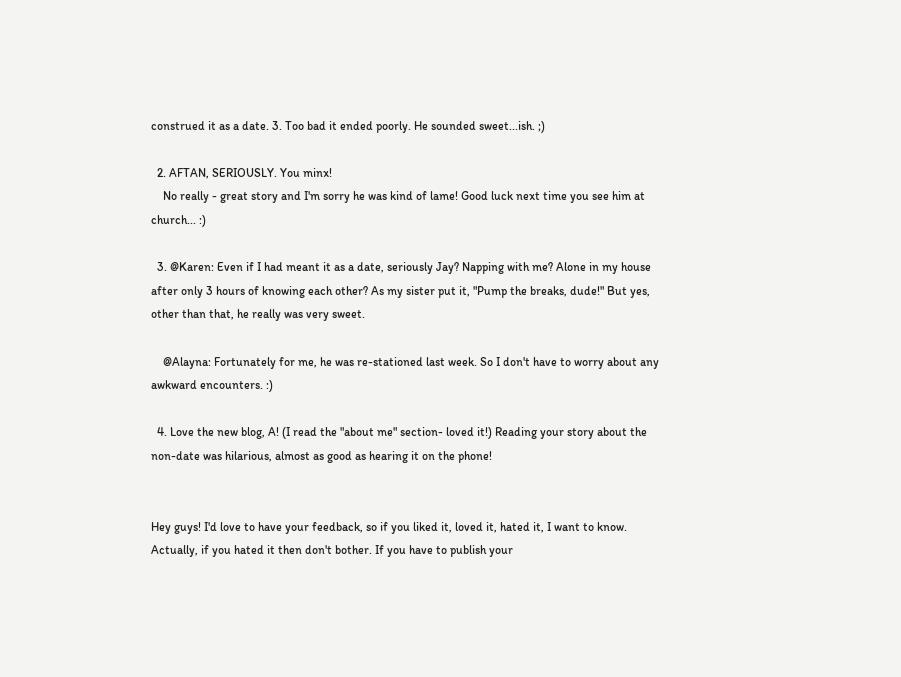construed it as a date. 3. Too bad it ended poorly. He sounded sweet...ish. ;)

  2. AFTAN, SERIOUSLY. You minx!
    No really - great story and I'm sorry he was kind of lame! Good luck next time you see him at church... :)

  3. @Karen: Even if I had meant it as a date, seriously Jay? Napping with me? Alone in my house after only 3 hours of knowing each other? As my sister put it, "Pump the breaks, dude!" But yes, other than that, he really was very sweet.

    @Alayna: Fortunately for me, he was re-stationed last week. So I don't have to worry about any awkward encounters. :)

  4. Love the new blog, A! (I read the "about me" section- loved it!) Reading your story about the non-date was hilarious, almost as good as hearing it on the phone!


Hey guys! I'd love to have your feedback, so if you liked it, loved it, hated it, I want to know. Actually, if you hated it then don't bother. If you have to publish your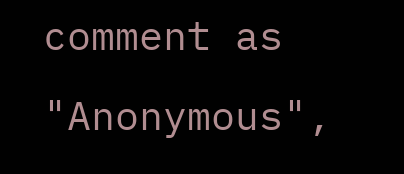comment as "Anonymous",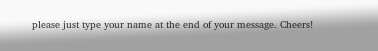please just type your name at the end of your message. Cheers!